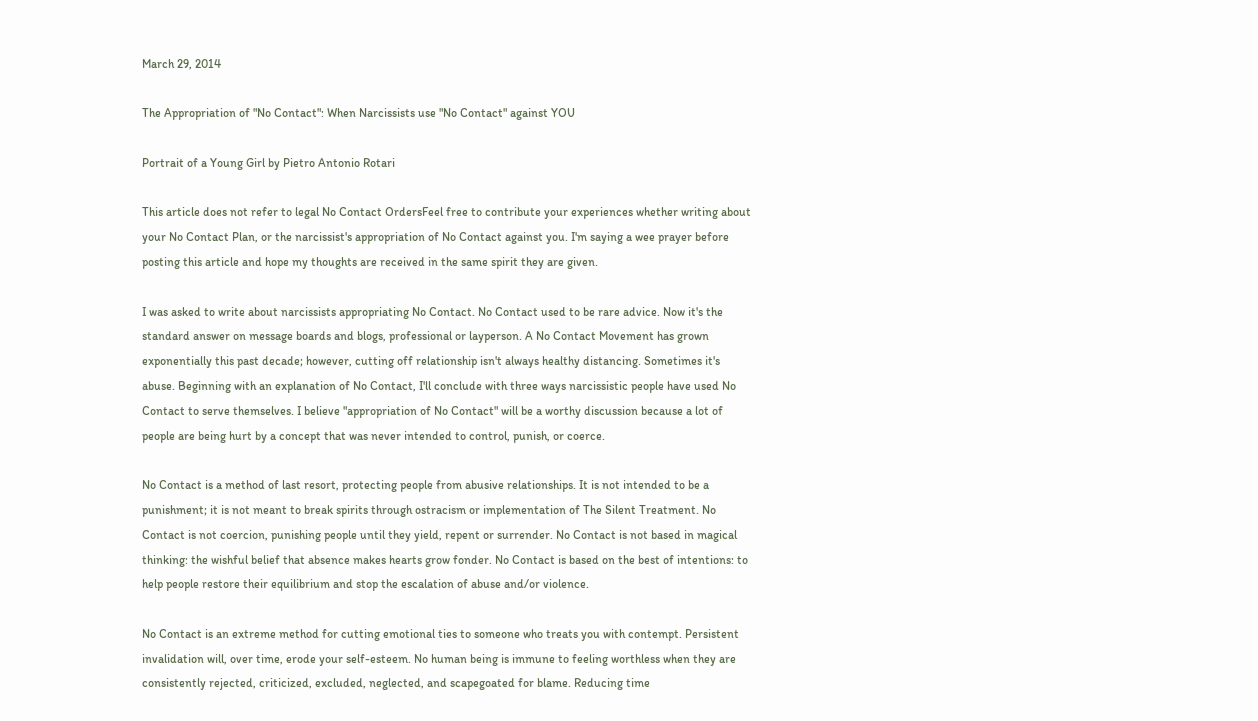March 29, 2014

The Appropriation of "No Contact": When Narcissists use "No Contact" against YOU

Portrait of a Young Girl by Pietro Antonio Rotari

This article does not refer to legal No Contact OrdersFeel free to contribute your experiences whether writing about your No Contact Plan, or the narcissist's appropriation of No Contact against you. I'm saying a wee prayer before posting this article and hope my thoughts are received in the same spirit they are given.

I was asked to write about narcissists appropriating No Contact. No Contact used to be rare advice. Now it's the standard answer on message boards and blogs, professional or layperson. A No Contact Movement has grown exponentially this past decade; however, cutting off relationship isn't always healthy distancing. Sometimes it's abuse. Beginning with an explanation of No Contact, I'll conclude with three ways narcissistic people have used No Contact to serve themselves. I believe "appropriation of No Contact" will be a worthy discussion because a lot of people are being hurt by a concept that was never intended to control, punish, or coerce.

No Contact is a method of last resort, protecting people from abusive relationships. It is not intended to be a punishment; it is not meant to break spirits through ostracism or implementation of The Silent Treatment. No Contact is not coercion, punishing people until they yield, repent or surrender. No Contact is not based in magical thinking: the wishful belief that absence makes hearts grow fonder. No Contact is based on the best of intentions: to help people restore their equilibrium and stop the escalation of abuse and/or violence.

No Contact is an extreme method for cutting emotional ties to someone who treats you with contempt. Persistent invalidation will, over time, erode your self-esteem. No human being is immune to feeling worthless when they are consistently rejected, criticized, excluded, neglected, and scapegoated for blame. Reducing time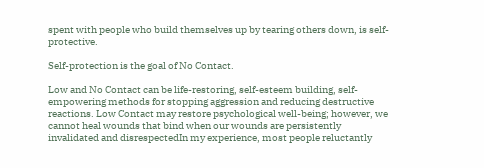spent with people who build themselves up by tearing others down, is self-protective.

Self-protection is the goal of No Contact.

Low and No Contact can be life-restoring, self-esteem building, self-empowering methods for stopping aggression and reducing destructive reactions. Low Contact may restore psychological well-being; however, we cannot heal wounds that bind when our wounds are persistently invalidated and disrespectedIn my experience, most people reluctantly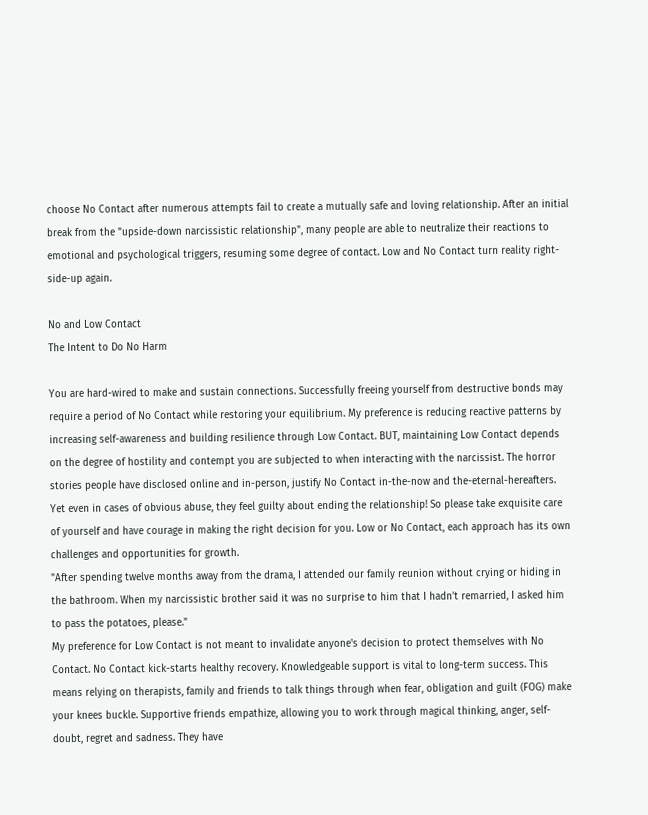choose No Contact after numerous attempts fail to create a mutually safe and loving relationship. After an initial break from the "upside-down narcissistic relationship", many people are able to neutralize their reactions to emotional and psychological triggers, resuming some degree of contact. Low and No Contact turn reality right-side-up again.

No and Low Contact
The Intent to Do No Harm

You are hard-wired to make and sustain connections. Successfully freeing yourself from destructive bonds may require a period of No Contact while restoring your equilibrium. My preference is reducing reactive patterns by increasing self-awareness and building resilience through Low Contact. BUT, maintaining Low Contact depends on the degree of hostility and contempt you are subjected to when interacting with the narcissist. The horror stories people have disclosed online and in-person, justify No Contact in-the-now and the-eternal-hereafters. Yet even in cases of obvious abuse, they feel guilty about ending the relationship! So please take exquisite care of yourself and have courage in making the right decision for you. Low or No Contact, each approach has its own challenges and opportunities for growth.
"After spending twelve months away from the drama, I attended our family reunion without crying or hiding in the bathroom. When my narcissistic brother said it was no surprise to him that I hadn't remarried, I asked him to pass the potatoes, please."
My preference for Low Contact is not meant to invalidate anyone's decision to protect themselves with No Contact. No Contact kick-starts healthy recovery. Knowledgeable support is vital to long-term success. This means relying on therapists, family and friends to talk things through when fear, obligation and guilt (FOG) make your knees buckle. Supportive friends empathize, allowing you to work through magical thinking, anger, self-doubt, regret and sadness. They have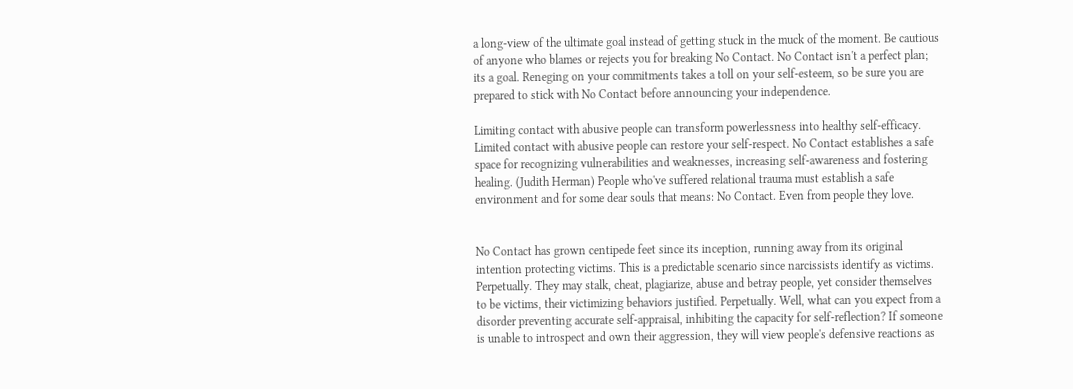a long-view of the ultimate goal instead of getting stuck in the muck of the moment. Be cautious of anyone who blames or rejects you for breaking No Contact. No Contact isn't a perfect plan; its a goal. Reneging on your commitments takes a toll on your self-esteem, so be sure you are prepared to stick with No Contact before announcing your independence.

Limiting contact with abusive people can transform powerlessness into healthy self-efficacy. Limited contact with abusive people can restore your self-respect. No Contact establishes a safe space for recognizing vulnerabilities and weaknesses, increasing self-awareness and fostering healing. (Judith Herman) People who've suffered relational trauma must establish a safe environment and for some dear souls that means: No Contact. Even from people they love.


No Contact has grown centipede feet since its inception, running away from its original intention protecting victims. This is a predictable scenario since narcissists identify as victims. Perpetually. They may stalk, cheat, plagiarize, abuse and betray people, yet consider themselves to be victims, their victimizing behaviors justified. Perpetually. Well, what can you expect from a disorder preventing accurate self-appraisal, inhibiting the capacity for self-reflection? If someone is unable to introspect and own their aggression, they will view people's defensive reactions as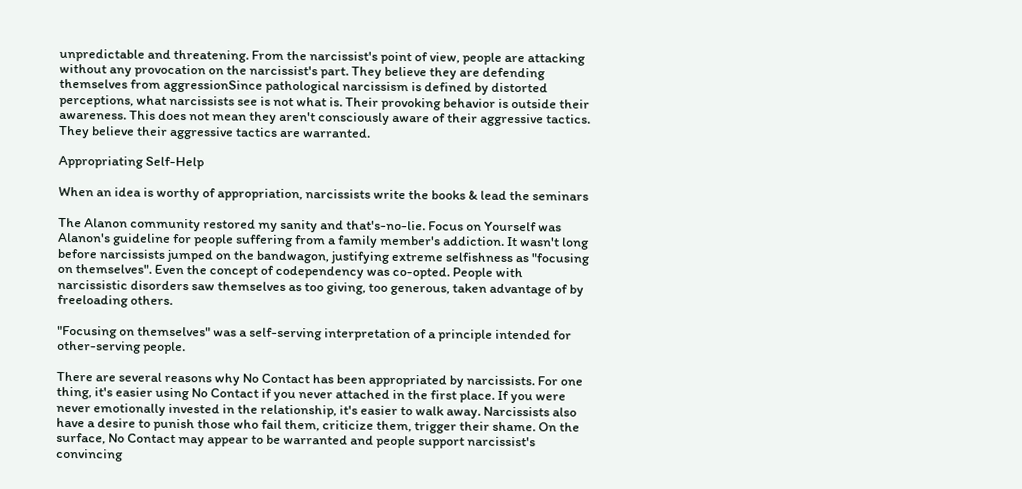unpredictable and threatening. From the narcissist's point of view, people are attacking without any provocation on the narcissist's part. They believe they are defending themselves from aggressionSince pathological narcissism is defined by distorted perceptions, what narcissists see is not what is. Their provoking behavior is outside their awareness. This does not mean they aren't consciously aware of their aggressive tactics. They believe their aggressive tactics are warranted.

Appropriating Self-Help

When an idea is worthy of appropriation, narcissists write the books & lead the seminars

The Alanon community restored my sanity and that's-no-lie. Focus on Yourself was Alanon's guideline for people suffering from a family member's addiction. It wasn't long before narcissists jumped on the bandwagon, justifying extreme selfishness as "focusing on themselves". Even the concept of codependency was co-opted. People with narcissistic disorders saw themselves as too giving, too generous, taken advantage of by freeloading others.

"Focusing on themselves" was a self-serving interpretation of a principle intended for other-serving people.

There are several reasons why No Contact has been appropriated by narcissists. For one thing, it's easier using No Contact if you never attached in the first place. If you were never emotionally invested in the relationship, it's easier to walk away. Narcissists also have a desire to punish those who fail them, criticize them, trigger their shame. On the surface, No Contact may appear to be warranted and people support narcissist's convincing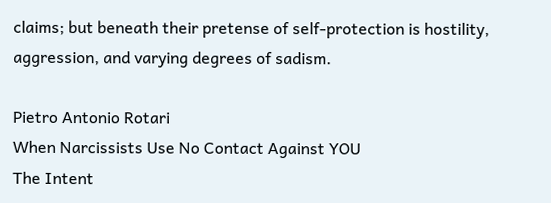claims; but beneath their pretense of self-protection is hostility, aggression, and varying degrees of sadism.

Pietro Antonio Rotari
When Narcissists Use No Contact Against YOU
The Intent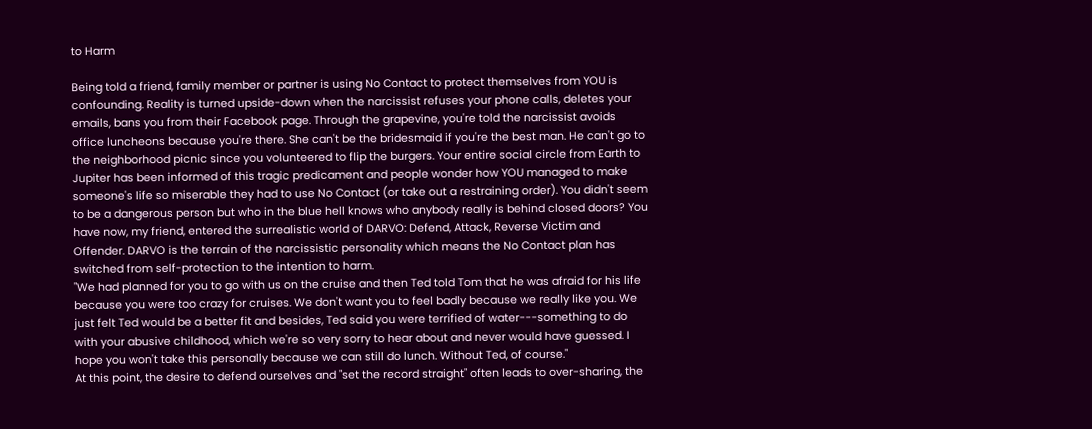to Harm

Being told a friend, family member or partner is using No Contact to protect themselves from YOU is confounding. Reality is turned upside-down when the narcissist refuses your phone calls, deletes your emails, bans you from their Facebook page. Through the grapevine, you're told the narcissist avoids office luncheons because you're there. She can't be the bridesmaid if you're the best man. He can't go to the neighborhood picnic since you volunteered to flip the burgers. Your entire social circle from Earth to Jupiter has been informed of this tragic predicament and people wonder how YOU managed to make someone's life so miserable they had to use No Contact (or take out a restraining order). You didn't seem to be a dangerous person but who in the blue hell knows who anybody really is behind closed doors? You have now, my friend, entered the surrealistic world of DARVO: Defend, Attack, Reverse Victim and Offender. DARVO is the terrain of the narcissistic personality which means the No Contact plan has switched from self-protection to the intention to harm.
"We had planned for you to go with us on the cruise and then Ted told Tom that he was afraid for his life because you were too crazy for cruises. We don't want you to feel badly because we really like you. We just felt Ted would be a better fit and besides, Ted said you were terrified of water---something to do with your abusive childhood, which we're so very sorry to hear about and never would have guessed. I hope you won't take this personally because we can still do lunch. Without Ted, of course."
At this point, the desire to defend ourselves and "set the record straight" often leads to over-sharing, the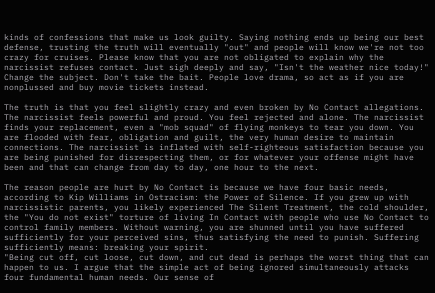kinds of confessions that make us look guilty. Saying nothing ends up being our best defense, trusting the truth will eventually "out" and people will know we're not too crazy for cruises. Please know that you are not obligated to explain why the narcissist refuses contact. Just sigh deeply and say, "Isn't the weather nice today!" Change the subject. Don't take the bait. People love drama, so act as if you are nonplussed and buy movie tickets instead.

The truth is that you feel slightly crazy and even broken by No Contact allegations. The narcissist feels powerful and proud. You feel rejected and alone. The narcissist finds your replacement, even a "mob squad" of flying monkeys to tear you down. You are flooded with fear, obligation and guilt, the very human desire to maintain connections. The narcissist is inflated with self-righteous satisfaction because you are being punished for disrespecting them, or for whatever your offense might have been and that can change from day to day, one hour to the next.

The reason people are hurt by No Contact is because we have four basic needs, according to Kip Williams in Ostracism: the Power of Silence. If you grew up with narcissistic parents, you likely experienced The Silent Treatment, the cold shoulder, the "You do not exist" torture of living In Contact with people who use No Contact to control family members. Without warning, you are shunned until you have suffered sufficiently for your perceived sins, thus satisfying the need to punish. Suffering sufficiently means: breaking your spirit.
"Being cut off, cut loose, cut down, and cut dead is perhaps the worst thing that can happen to us. I argue that the simple act of being ignored simultaneously attacks four fundamental human needs. Our sense of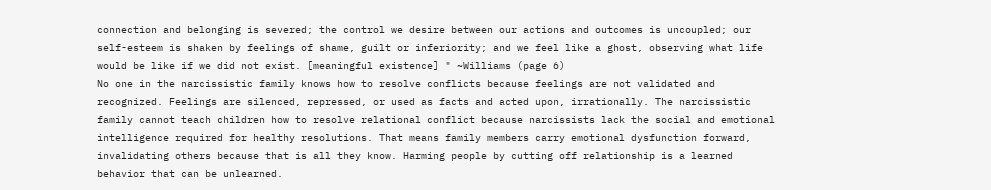connection and belonging is severed; the control we desire between our actions and outcomes is uncoupled; our self-esteem is shaken by feelings of shame, guilt or inferiority; and we feel like a ghost, observing what life would be like if we did not exist. [meaningful existence] " ~Williams (page 6)
No one in the narcissistic family knows how to resolve conflicts because feelings are not validated and recognized. Feelings are silenced, repressed, or used as facts and acted upon, irrationally. The narcissistic family cannot teach children how to resolve relational conflict because narcissists lack the social and emotional intelligence required for healthy resolutions. That means family members carry emotional dysfunction forward, invalidating others because that is all they know. Harming people by cutting off relationship is a learned behavior that can be unlearned.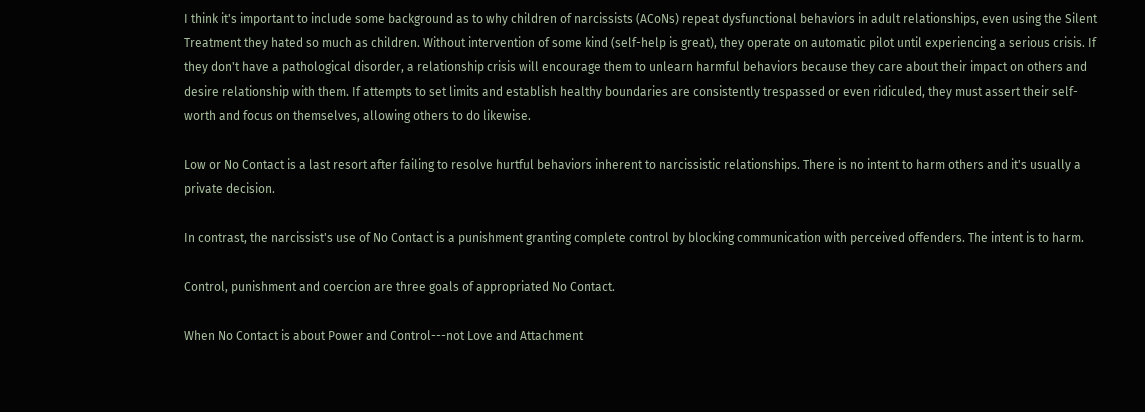I think it's important to include some background as to why children of narcissists (ACoNs) repeat dysfunctional behaviors in adult relationships, even using the Silent Treatment they hated so much as children. Without intervention of some kind (self-help is great), they operate on automatic pilot until experiencing a serious crisis. If they don't have a pathological disorder, a relationship crisis will encourage them to unlearn harmful behaviors because they care about their impact on others and desire relationship with them. If attempts to set limits and establish healthy boundaries are consistently trespassed or even ridiculed, they must assert their self-worth and focus on themselves, allowing others to do likewise.

Low or No Contact is a last resort after failing to resolve hurtful behaviors inherent to narcissistic relationships. There is no intent to harm others and it's usually a private decision.

In contrast, the narcissist's use of No Contact is a punishment granting complete control by blocking communication with perceived offenders. The intent is to harm.

Control, punishment and coercion are three goals of appropriated No Contact.

When No Contact is about Power and Control---not Love and Attachment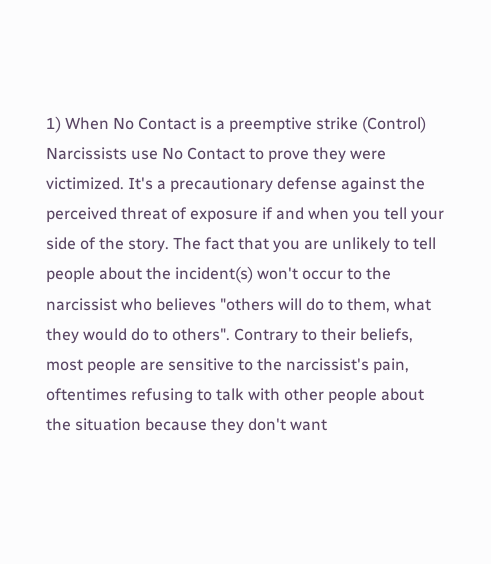1) When No Contact is a preemptive strike (Control)
Narcissists use No Contact to prove they were victimized. It's a precautionary defense against the perceived threat of exposure if and when you tell your side of the story. The fact that you are unlikely to tell people about the incident(s) won't occur to the narcissist who believes "others will do to them, what they would do to others". Contrary to their beliefs, most people are sensitive to the narcissist's pain, oftentimes refusing to talk with other people about the situation because they don't want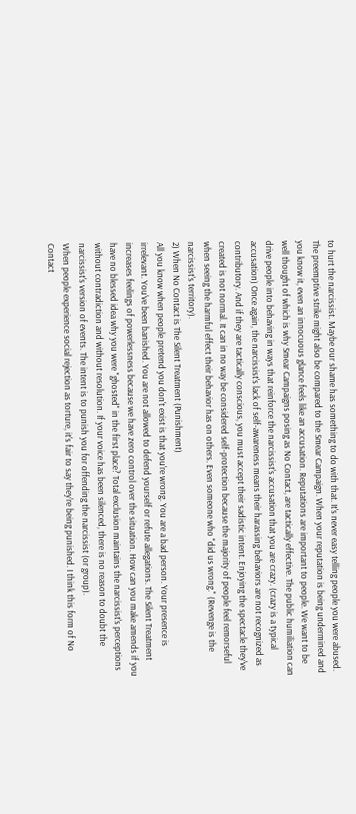to hurt the narcissist. Maybe our shame has something to do with that. It's never easy telling people you were abused.
The preemptive strike might also be compared to the Smear Campaign. When your reputation is being undermined and you know it, even an innocuous glance feels like an accusation. Reputations are important to people. We want to be well thought of which is why Smear Campaigns posing as No Contact, are tactically effective. The public humiliation can drive people into behaving in ways that reinforce the narcissist's accusation that you are crazy. (crazy is a typical accusation) Once again, the narcissist's lack of self-awareness means their harassing behaviors are not recognized as contributory. And if they are tactically conscious, you must accept their sadistic intent. Enjoying the spectacle they've created is not normal. It can in no way be considered self-protection because the majority of people feel remorseful when seeing the harmful effect their behavior has on others. Even someone who "did us wrong." (Revenge is the narcissist's territory).
2) When No Contact is The Silent Treatment (Punishment)
All you know when people pretend you don't exist is that you're wrong. You are a bad person. Your presence is irrelevant. You've been banished. You are not allowed to defend yourself or refute allegations. The Silent Treatment increases feelings of powerlessness because we have zero control over the situation. How can you make amends if you have no blessed idea why you were "ghosted" in the first place? Total exclusion maintains the narcissist's perceptions without contradiction and without resolution. If your voice has been silenced, there is no reason to doubt the narcissist's version of events. The intent is to punish you for offending the narcissist (or group).
When people experience social rejection as torture, it's fair to say they're being punished. I think this form of No Contact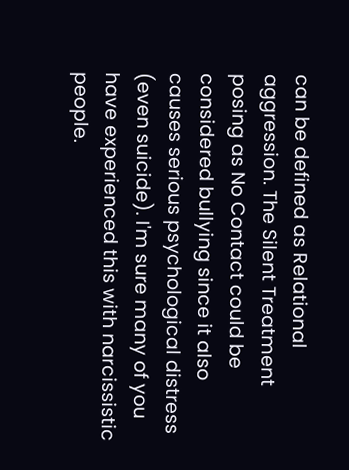can be defined as Relational aggression. The Silent Treatment posing as No Contact could be considered bullying since it also causes serious psychological distress (even suicide). I'm sure many of you have experienced this with narcissistic people.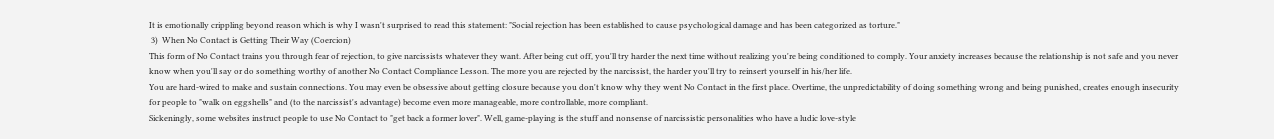It is emotionally crippling beyond reason which is why I wasn't surprised to read this statement: "Social rejection has been established to cause psychological damage and has been categorized as torture."
 3)  When No Contact is Getting Their Way (Coercion)
This form of No Contact trains you through fear of rejection, to give narcissists whatever they want. After being cut off, you'll try harder the next time without realizing you're being conditioned to comply. Your anxiety increases because the relationship is not safe and you never know when you'll say or do something worthy of another No Contact Compliance Lesson. The more you are rejected by the narcissist, the harder you'll try to reinsert yourself in his/her life.
You are hard-wired to make and sustain connections. You may even be obsessive about getting closure because you don't know why they went No Contact in the first place. Overtime, the unpredictability of doing something wrong and being punished, creates enough insecurity for people to "walk on eggshells" and (to the narcissist's advantage) become even more manageable, more controllable, more compliant.
Sickeningly, some websites instruct people to use No Contact to "get back a former lover". Well, game-playing is the stuff and nonsense of narcissistic personalities who have a ludic love-style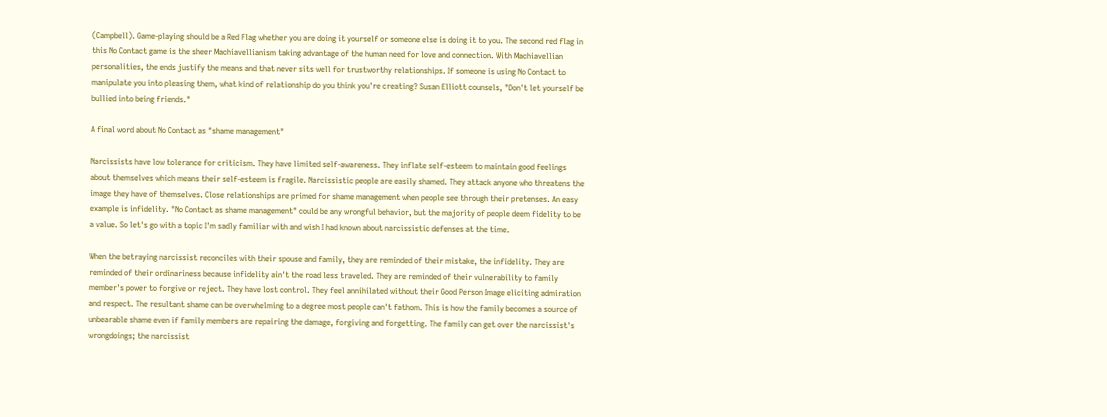(Campbell). Game-playing should be a Red Flag whether you are doing it yourself or someone else is doing it to you. The second red flag in this No Contact game is the sheer Machiavellianism taking advantage of the human need for love and connection. With Machiavellian personalities, the ends justify the means and that never sits well for trustworthy relationships. If someone is using No Contact to manipulate you into pleasing them, what kind of relationship do you think you're creating? Susan Elliott counsels, "Don't let yourself be bullied into being friends."

A final word about No Contact as "shame management"

Narcissists have low tolerance for criticism. They have limited self-awareness. They inflate self-esteem to maintain good feelings about themselves which means their self-esteem is fragile. Narcissistic people are easily shamed. They attack anyone who threatens the image they have of themselves. Close relationships are primed for shame management when people see through their pretenses. An easy example is infidelity. "No Contact as shame management" could be any wrongful behavior, but the majority of people deem fidelity to be a value. So let's go with a topic I'm sadly familiar with and wish I had known about narcissistic defenses at the time.

When the betraying narcissist reconciles with their spouse and family, they are reminded of their mistake, the infidelity. They are reminded of their ordinariness because infidelity ain't the road less traveled. They are reminded of their vulnerability to family member's power to forgive or reject. They have lost control. They feel annihilated without their Good Person Image eliciting admiration and respect. The resultant shame can be overwhelming to a degree most people can't fathom. This is how the family becomes a source of unbearable shame even if family members are repairing the damage, forgiving and forgetting. The family can get over the narcissist's wrongdoings; the narcissist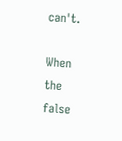can't.

When the false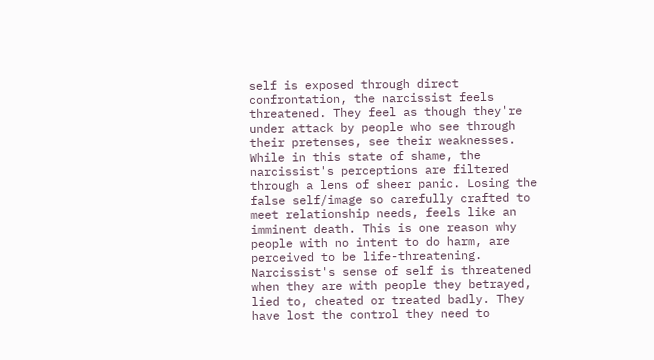self is exposed through direct confrontation, the narcissist feels threatened. They feel as though they're under attack by people who see through their pretenses, see their weaknesses. While in this state of shame, the narcissist's perceptions are filtered through a lens of sheer panic. Losing the false self/image so carefully crafted to meet relationship needs, feels like an imminent death. This is one reason why people with no intent to do harm, are perceived to be life-threatening. Narcissist's sense of self is threatened when they are with people they betrayed, lied to, cheated or treated badly. They have lost the control they need to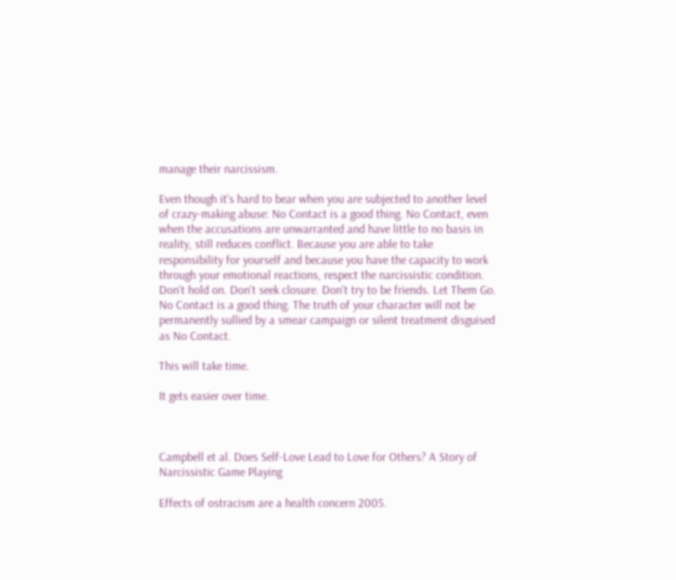manage their narcissism.

Even though it's hard to bear when you are subjected to another level of crazy-making abuse: No Contact is a good thing. No Contact, even when the accusations are unwarranted and have little to no basis in reality, still reduces conflict. Because you are able to take responsibility for yourself and because you have the capacity to work through your emotional reactions, respect the narcissistic condition. Don't hold on. Don't seek closure. Don't try to be friends. Let Them Go. No Contact is a good thing. The truth of your character will not be permanently sullied by a smear campaign or silent treatment disguised as No Contact.

This will take time.

It gets easier over time.



Campbell et al. Does Self-Love Lead to Love for Others? A Story of Narcissistic Game Playing

Effects of ostracism are a health concern 2005.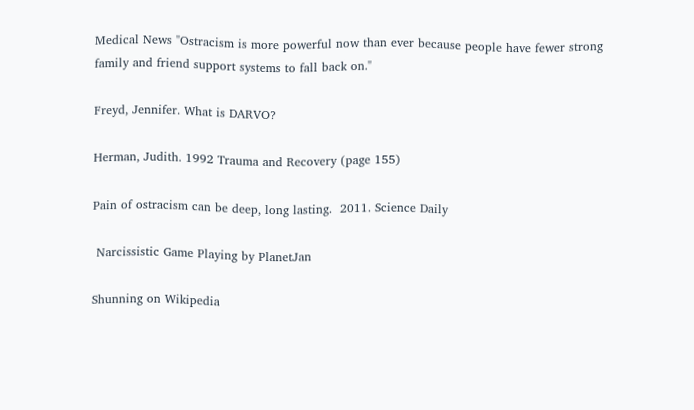Medical News "Ostracism is more powerful now than ever because people have fewer strong family and friend support systems to fall back on."

Freyd, Jennifer. What is DARVO?

Herman, Judith. 1992 Trauma and Recovery (page 155)

Pain of ostracism can be deep, long lasting.  2011. Science Daily

 Narcissistic Game Playing by PlanetJan

Shunning on Wikipedia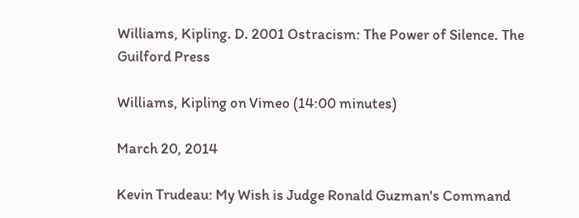Williams, Kipling. D. 2001 Ostracism: The Power of Silence. The Guilford Press

Williams, Kipling on Vimeo (14:00 minutes)

March 20, 2014

Kevin Trudeau: My Wish is Judge Ronald Guzman's Command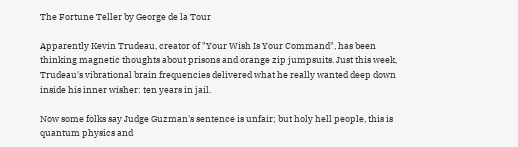The Fortune Teller by George de la Tour

Apparently Kevin Trudeau, creator of "Your Wish Is Your Command", has been thinking magnetic thoughts about prisons and orange zip jumpsuits. Just this week, Trudeau's vibrational brain frequencies delivered what he really wanted deep down inside his inner wisher: ten years in jail.

Now some folks say Judge Guzman's sentence is unfair; but holy hell people, this is quantum physics and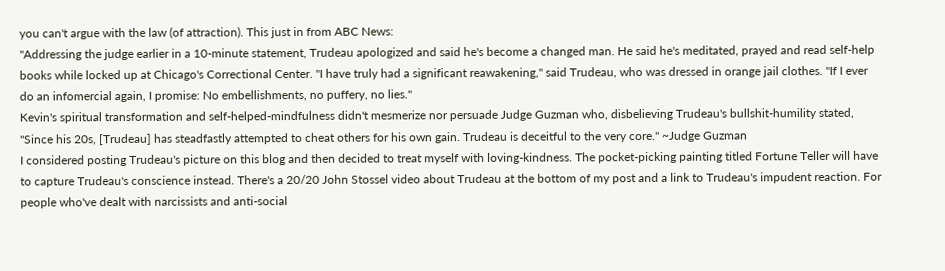you can't argue with the law (of attraction). This just in from ABC News:
"Addressing the judge earlier in a 10-minute statement, Trudeau apologized and said he's become a changed man. He said he's meditated, prayed and read self-help books while locked up at Chicago's Correctional Center. "I have truly had a significant reawakening," said Trudeau, who was dressed in orange jail clothes. "If I ever do an infomercial again, I promise: No embellishments, no puffery, no lies."
Kevin's spiritual transformation and self-helped-mindfulness didn't mesmerize nor persuade Judge Guzman who, disbelieving Trudeau's bullshit-humility stated,
"Since his 20s, [Trudeau] has steadfastly attempted to cheat others for his own gain. Trudeau is deceitful to the very core." ~Judge Guzman
I considered posting Trudeau's picture on this blog and then decided to treat myself with loving-kindness. The pocket-picking painting titled Fortune Teller will have to capture Trudeau's conscience instead. There's a 20/20 John Stossel video about Trudeau at the bottom of my post and a link to Trudeau's impudent reaction. For people who've dealt with narcissists and anti-social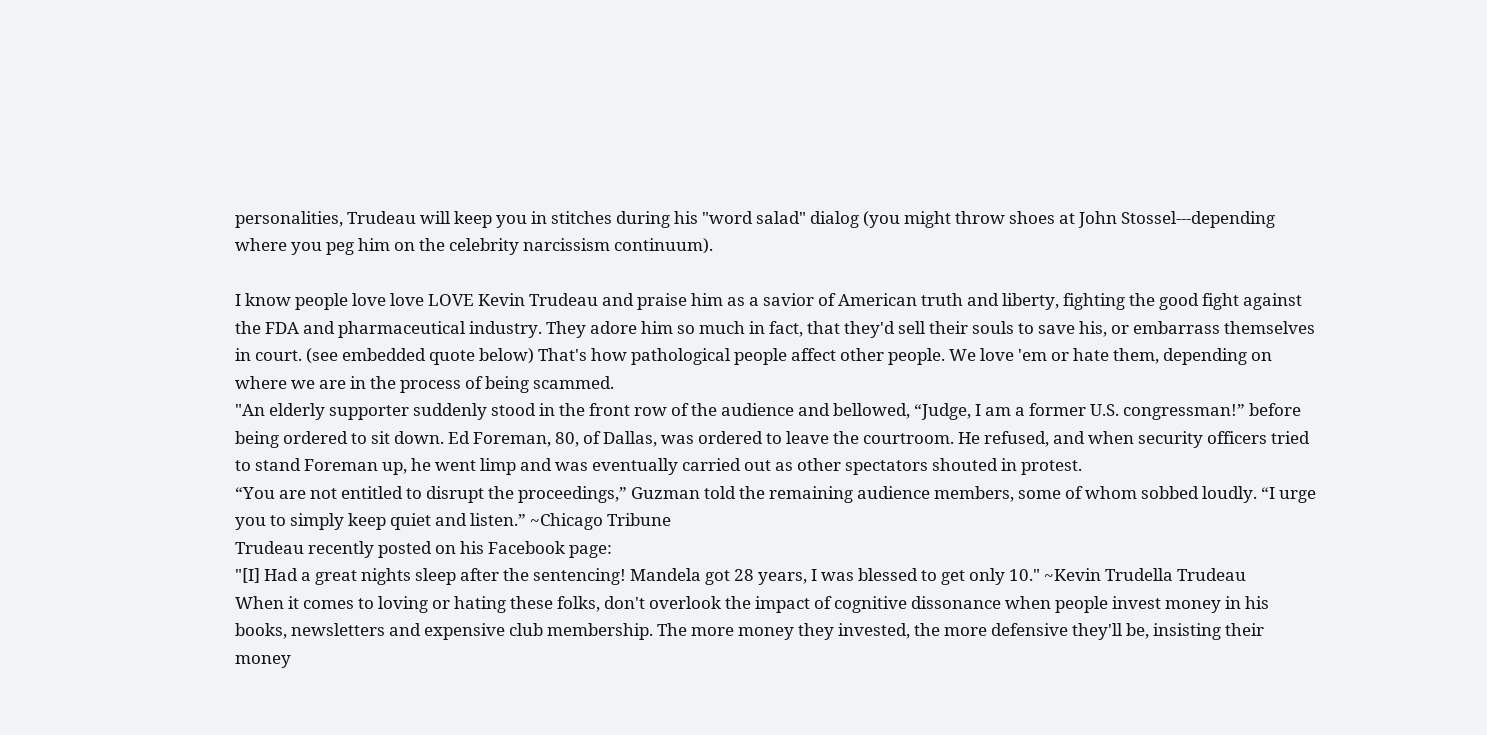personalities, Trudeau will keep you in stitches during his "word salad" dialog (you might throw shoes at John Stossel---depending where you peg him on the celebrity narcissism continuum).

I know people love love LOVE Kevin Trudeau and praise him as a savior of American truth and liberty, fighting the good fight against the FDA and pharmaceutical industry. They adore him so much in fact, that they'd sell their souls to save his, or embarrass themselves in court. (see embedded quote below) That's how pathological people affect other people. We love 'em or hate them, depending on where we are in the process of being scammed.
"An elderly supporter suddenly stood in the front row of the audience and bellowed, “Judge, I am a former U.S. congressman!” before being ordered to sit down. Ed Foreman, 80, of Dallas, was ordered to leave the courtroom. He refused, and when security officers tried to stand Foreman up, he went limp and was eventually carried out as other spectators shouted in protest.
“You are not entitled to disrupt the proceedings,” Guzman told the remaining audience members, some of whom sobbed loudly. “I urge you to simply keep quiet and listen.” ~Chicago Tribune
Trudeau recently posted on his Facebook page:
"[I] Had a great nights sleep after the sentencing! Mandela got 28 years, I was blessed to get only 10." ~Kevin Trudella Trudeau
When it comes to loving or hating these folks, don't overlook the impact of cognitive dissonance when people invest money in his books, newsletters and expensive club membership. The more money they invested, the more defensive they'll be, insisting their money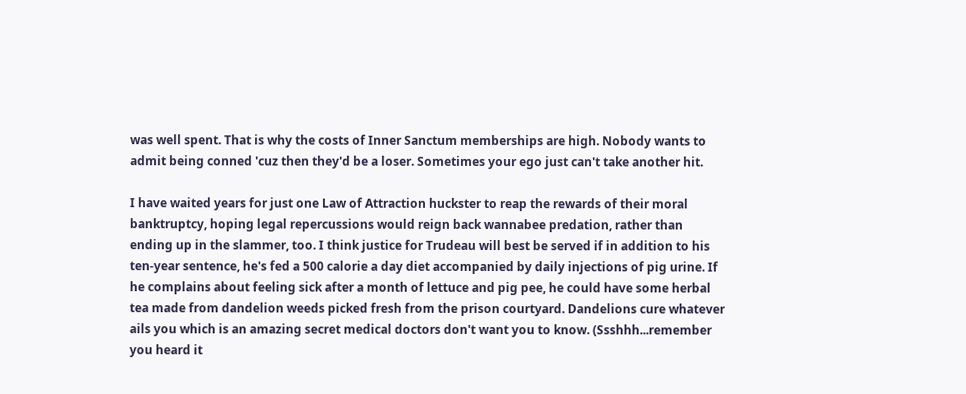was well spent. That is why the costs of Inner Sanctum memberships are high. Nobody wants to admit being conned 'cuz then they'd be a loser. Sometimes your ego just can't take another hit.

I have waited years for just one Law of Attraction huckster to reap the rewards of their moral banktruptcy, hoping legal repercussions would reign back wannabee predation, rather than ending up in the slammer, too. I think justice for Trudeau will best be served if in addition to his ten-year sentence, he's fed a 500 calorie a day diet accompanied by daily injections of pig urine. If he complains about feeling sick after a month of lettuce and pig pee, he could have some herbal tea made from dandelion weeds picked fresh from the prison courtyard. Dandelions cure whatever ails you which is an amazing secret medical doctors don't want you to know. (Ssshhh...remember you heard it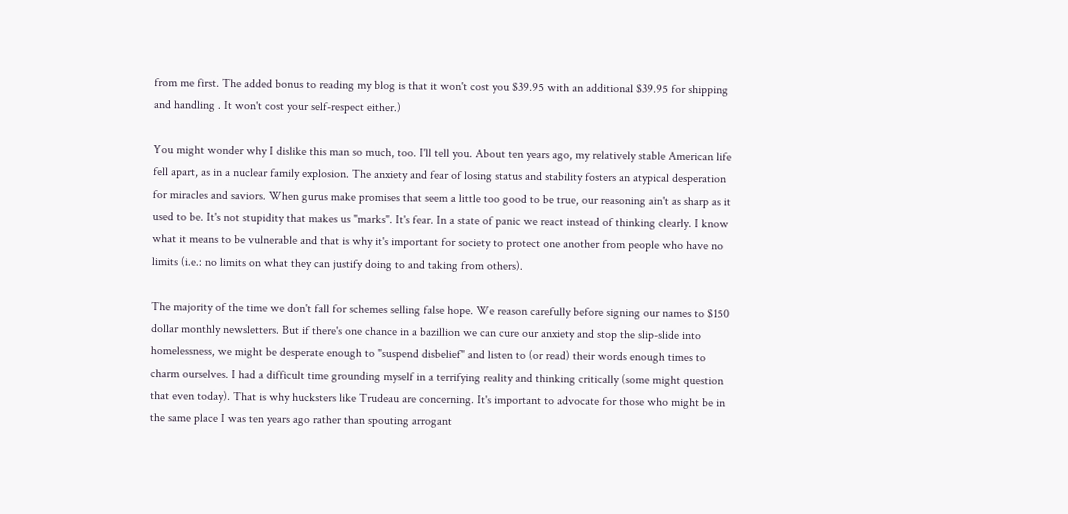from me first. The added bonus to reading my blog is that it won't cost you $39.95 with an additional $39.95 for shipping and handling . It won't cost your self-respect either.)

You might wonder why I dislike this man so much, too. I'll tell you. About ten years ago, my relatively stable American life fell apart, as in a nuclear family explosion. The anxiety and fear of losing status and stability fosters an atypical desperation for miracles and saviors. When gurus make promises that seem a little too good to be true, our reasoning ain't as sharp as it used to be. It's not stupidity that makes us "marks". It's fear. In a state of panic we react instead of thinking clearly. I know what it means to be vulnerable and that is why it's important for society to protect one another from people who have no limits (i.e.: no limits on what they can justify doing to and taking from others).

The majority of the time we don't fall for schemes selling false hope. We reason carefully before signing our names to $150 dollar monthly newsletters. But if there's one chance in a bazillion we can cure our anxiety and stop the slip-slide into homelessness, we might be desperate enough to "suspend disbelief" and listen to (or read) their words enough times to charm ourselves. I had a difficult time grounding myself in a terrifying reality and thinking critically (some might question that even today). That is why hucksters like Trudeau are concerning. It's important to advocate for those who might be in the same place I was ten years ago rather than spouting arrogant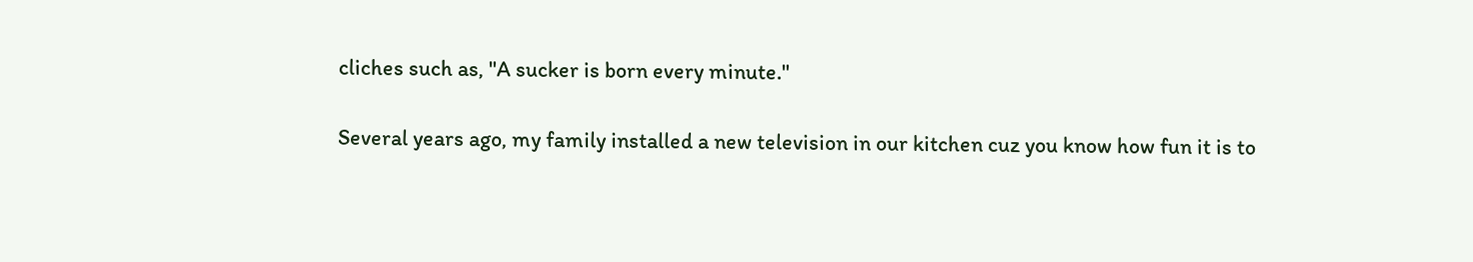cliches such as, "A sucker is born every minute."

Several years ago, my family installed a new television in our kitchen cuz you know how fun it is to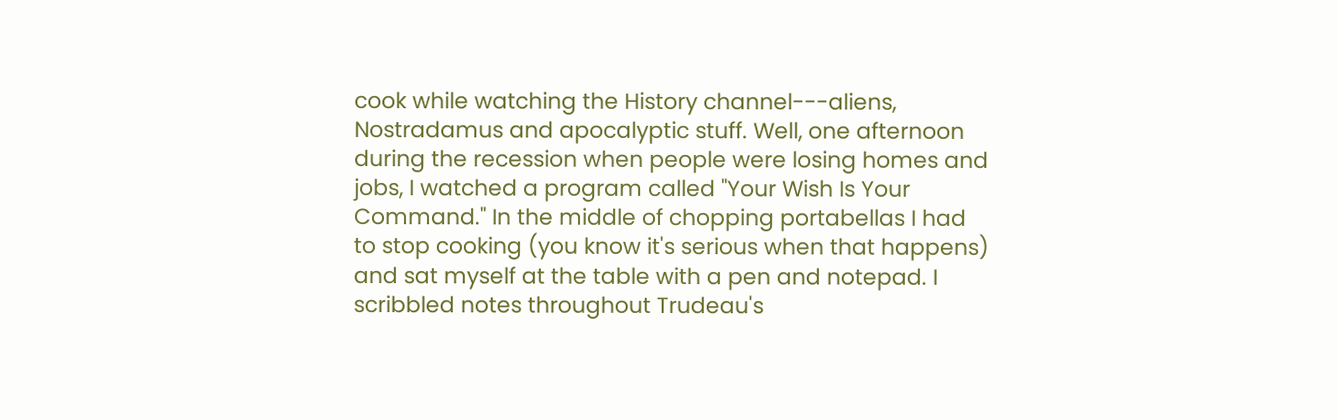cook while watching the History channel---aliens, Nostradamus and apocalyptic stuff. Well, one afternoon during the recession when people were losing homes and jobs, I watched a program called "Your Wish Is Your Command." In the middle of chopping portabellas I had to stop cooking (you know it's serious when that happens) and sat myself at the table with a pen and notepad. I scribbled notes throughout Trudeau's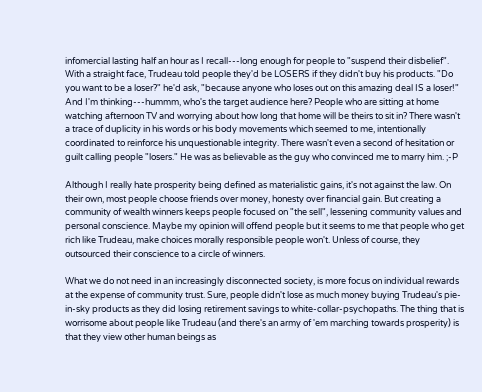infomercial lasting half an hour as I recall---long enough for people to "suspend their disbelief". With a straight face, Trudeau told people they'd be LOSERS if they didn't buy his products. "Do you want to be a loser?" he'd ask, "because anyone who loses out on this amazing deal IS a loser!"  And I'm thinking---hummm, who's the target audience here? People who are sitting at home watching afternoon TV and worrying about how long that home will be theirs to sit in? There wasn't a trace of duplicity in his words or his body movements which seemed to me, intentionally coordinated to reinforce his unquestionable integrity. There wasn't even a second of hesitation or guilt calling people "losers." He was as believable as the guy who convinced me to marry him. ;-P

Although I really hate prosperity being defined as materialistic gains, it's not against the law. On their own, most people choose friends over money, honesty over financial gain. But creating a community of wealth winners keeps people focused on "the sell", lessening community values and personal conscience. Maybe my opinion will offend people but it seems to me that people who get rich like Trudeau, make choices morally responsible people won't. Unless of course, they outsourced their conscience to a circle of winners.

What we do not need in an increasingly disconnected society, is more focus on individual rewards at the expense of community trust. Sure, people didn't lose as much money buying Trudeau's pie-in-sky products as they did losing retirement savings to white-collar-psychopaths. The thing that is worrisome about people like Trudeau (and there's an army of 'em marching towards prosperity) is that they view other human beings as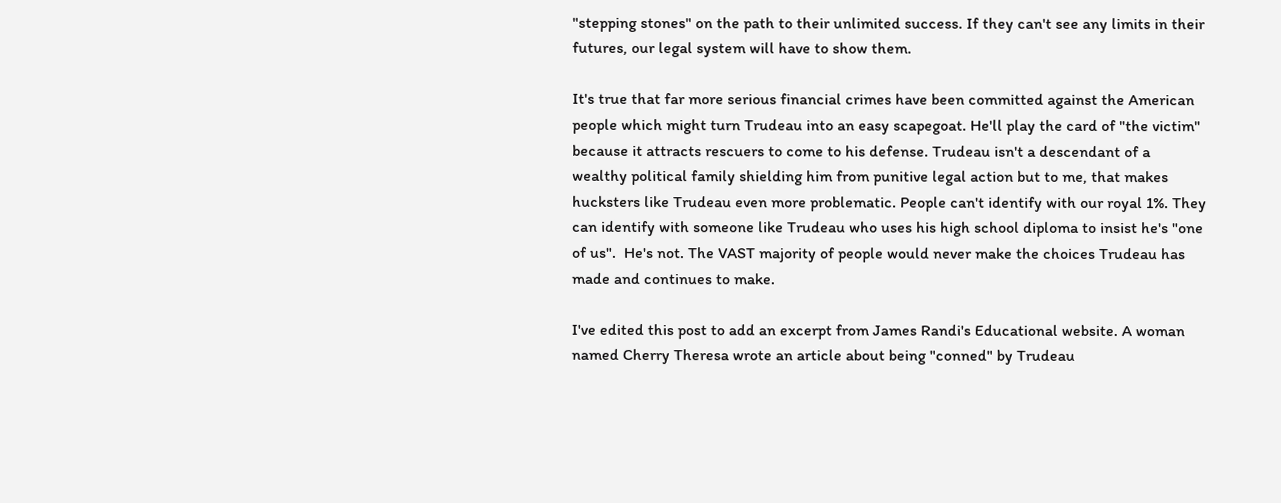"stepping stones" on the path to their unlimited success. If they can't see any limits in their futures, our legal system will have to show them.

It's true that far more serious financial crimes have been committed against the American people which might turn Trudeau into an easy scapegoat. He'll play the card of "the victim" because it attracts rescuers to come to his defense. Trudeau isn't a descendant of a wealthy political family shielding him from punitive legal action but to me, that makes hucksters like Trudeau even more problematic. People can't identify with our royal 1%. They can identify with someone like Trudeau who uses his high school diploma to insist he's "one of us".  He's not. The VAST majority of people would never make the choices Trudeau has made and continues to make.

I've edited this post to add an excerpt from James Randi's Educational website. A woman  named Cherry Theresa wrote an article about being "conned" by Trudeau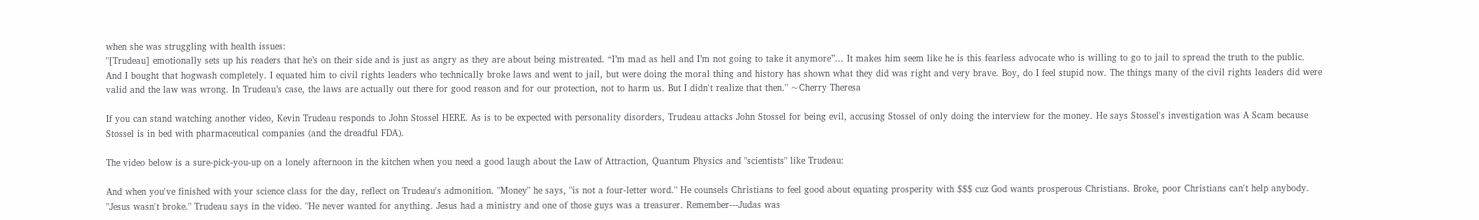when she was struggling with health issues:
"[Trudeau] emotionally sets up his readers that he’s on their side and is just as angry as they are about being mistreated. “I’m mad as hell and I’m not going to take it anymore”... It makes him seem like he is this fearless advocate who is willing to go to jail to spread the truth to the public. And I bought that hogwash completely. I equated him to civil rights leaders who technically broke laws and went to jail, but were doing the moral thing and history has shown what they did was right and very brave. Boy, do I feel stupid now. The things many of the civil rights leaders did were valid and the law was wrong. In Trudeau’s case, the laws are actually out there for good reason and for our protection, not to harm us. But I didn't realize that then." ~Cherry Theresa

If you can stand watching another video, Kevin Trudeau responds to John Stossel HERE. As is to be expected with personality disorders, Trudeau attacks John Stossel for being evil, accusing Stossel of only doing the interview for the money. He says Stossel's investigation was A Scam because Stossel is in bed with pharmaceutical companies (and the dreadful FDA).

The video below is a sure-pick-you-up on a lonely afternoon in the kitchen when you need a good laugh about the Law of Attraction, Quantum Physics and "scientists" like Trudeau:

And when you've finished with your science class for the day, reflect on Trudeau's admonition. "Money" he says, "is not a four-letter word." He counsels Christians to feel good about equating prosperity with $$$ cuz God wants prosperous Christians. Broke, poor Christians can't help anybody.
"Jesus wasn't broke." Trudeau says in the video. "He never wanted for anything. Jesus had a ministry and one of those guys was a treasurer. Remember---Judas was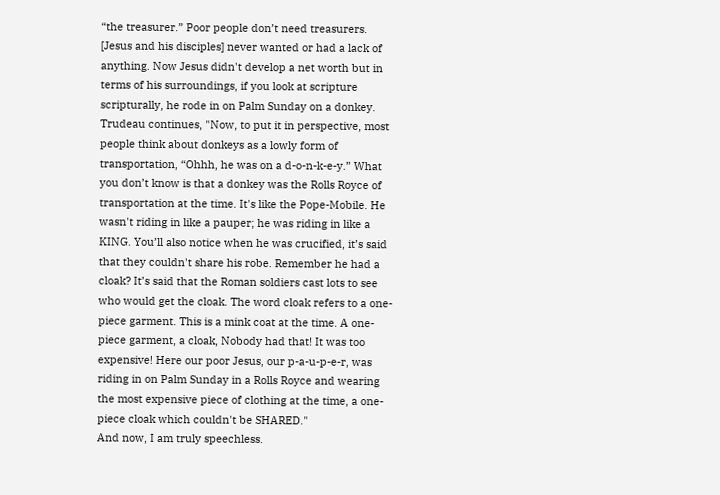“the treasurer.” Poor people don’t need treasurers. [Jesus and his disciples] never wanted or had a lack of anything. Now Jesus didn't develop a net worth but in terms of his surroundings, if you look at scripture scripturally, he rode in on Palm Sunday on a donkey.
Trudeau continues, "Now, to put it in perspective, most people think about donkeys as a lowly form of transportation, “Ohhh, he was on a d-o-n-k-e-y.” What you don’t know is that a donkey was the Rolls Royce of transportation at the time. It's like the Pope-Mobile. He wasn't riding in like a pauper; he was riding in like a KING. You’ll also notice when he was crucified, it’s said that they couldn't share his robe. Remember he had a cloak? It’s said that the Roman soldiers cast lots to see who would get the cloak. The word cloak refers to a one-piece garment. This is a mink coat at the time. A one-piece garment, a cloak, Nobody had that! It was too expensive! Here our poor Jesus, our p-a-u-p-e-r, was riding in on Palm Sunday in a Rolls Royce and wearing the most expensive piece of clothing at the time, a one-piece cloak which couldn't be SHARED."
And now, I am truly speechless.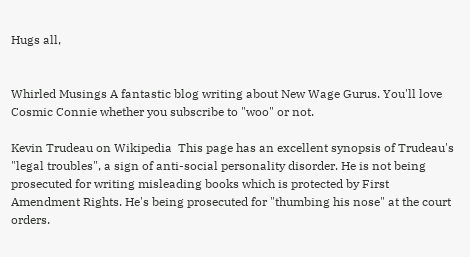Hugs all,


Whirled Musings A fantastic blog writing about New Wage Gurus. You'll love Cosmic Connie whether you subscribe to "woo" or not.

Kevin Trudeau on Wikipedia  This page has an excellent synopsis of Trudeau's "legal troubles", a sign of anti-social personality disorder. He is not being prosecuted for writing misleading books which is protected by First Amendment Rights. He's being prosecuted for "thumbing his nose" at the court orders.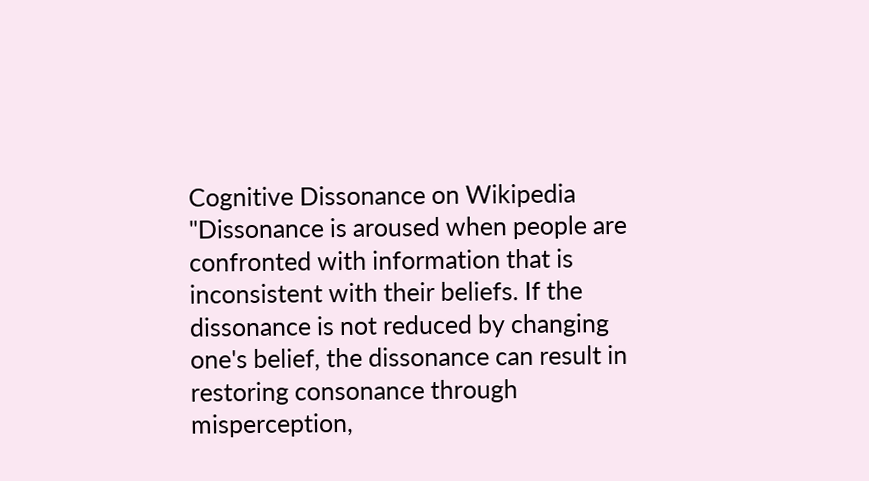Cognitive Dissonance on Wikipedia "Dissonance is aroused when people are confronted with information that is inconsistent with their beliefs. If the dissonance is not reduced by changing one's belief, the dissonance can result in restoring consonance through misperception,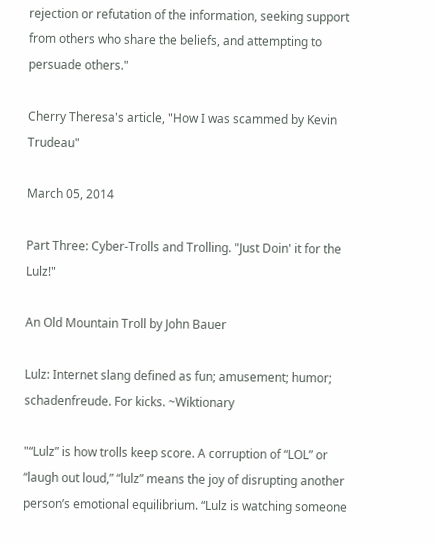rejection or refutation of the information, seeking support from others who share the beliefs, and attempting to persuade others."

Cherry Theresa's article, "How I was scammed by Kevin Trudeau"

March 05, 2014

Part Three: Cyber-Trolls and Trolling. "Just Doin' it for the Lulz!"

An Old Mountain Troll by John Bauer

Lulz: Internet slang defined as fun; amusement; humor; schadenfreude. For kicks. ~Wiktionary

"“Lulz” is how trolls keep score. A corruption of “LOL” or “laugh out loud,” “lulz” means the joy of disrupting another person’s emotional equilibrium. “Lulz is watching someone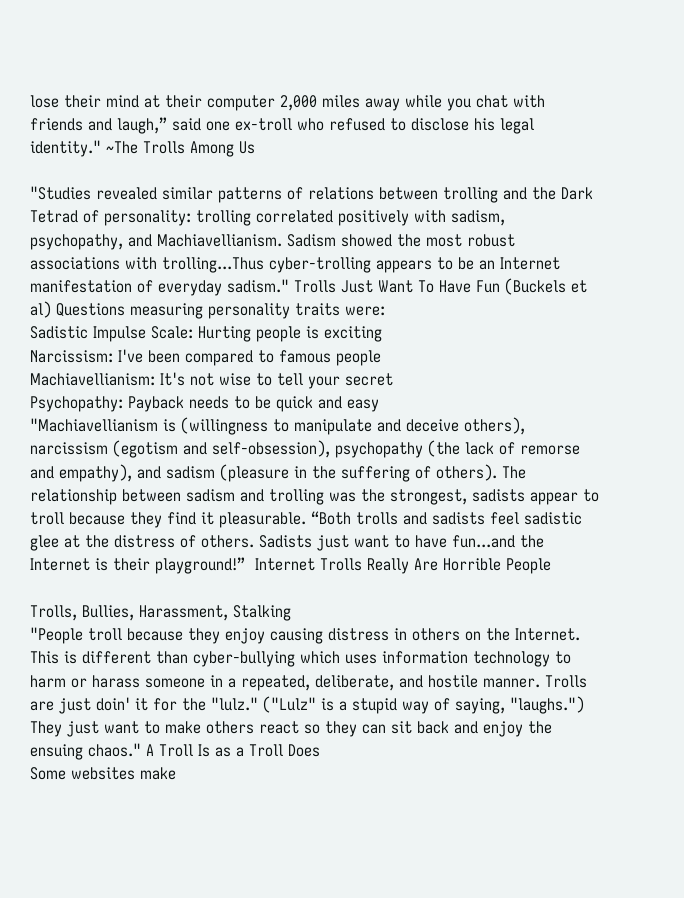lose their mind at their computer 2,000 miles away while you chat with friends and laugh,” said one ex-troll who refused to disclose his legal identity." ~The Trolls Among Us

"Studies revealed similar patterns of relations between trolling and the Dark Tetrad of personality: trolling correlated positively with sadism, psychopathy, and Machiavellianism. Sadism showed the most robust associations with trolling...Thus cyber-trolling appears to be an Internet manifestation of everyday sadism." Trolls Just Want To Have Fun (Buckels et al) Questions measuring personality traits were:
Sadistic Impulse Scale: Hurting people is exciting
Narcissism: I've been compared to famous people
Machiavellianism: It's not wise to tell your secret
Psychopathy: Payback needs to be quick and easy
"Machiavellianism is (willingness to manipulate and deceive others), narcissism (egotism and self-obsession), psychopathy (the lack of remorse and empathy), and sadism (pleasure in the suffering of others). The relationship between sadism and trolling was the strongest, sadists appear to troll because they find it pleasurable. “Both trolls and sadists feel sadistic glee at the distress of others. Sadists just want to have fun...and the Internet is their playground!”  Internet Trolls Really Are Horrible People

Trolls, Bullies, Harassment, Stalking
"People troll because they enjoy causing distress in others on the Internet. This is different than cyber-bullying which uses information technology to harm or harass someone in a repeated, deliberate, and hostile manner. Trolls are just doin' it for the "lulz." ("Lulz" is a stupid way of saying, "laughs.") They just want to make others react so they can sit back and enjoy the ensuing chaos." A Troll Is as a Troll Does
Some websites make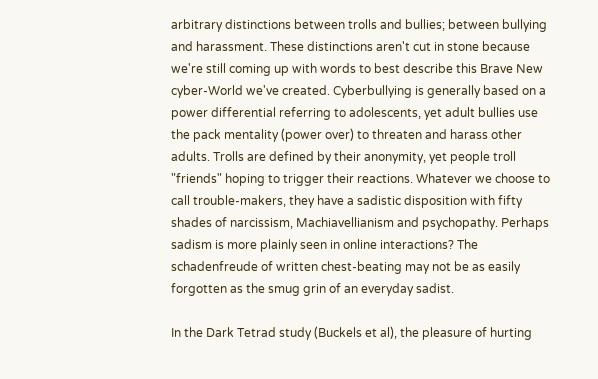arbitrary distinctions between trolls and bullies; between bullying and harassment. These distinctions aren't cut in stone because we're still coming up with words to best describe this Brave New cyber-World we've created. Cyberbullying is generally based on a power differential referring to adolescents, yet adult bullies use the pack mentality (power over) to threaten and harass other adults. Trolls are defined by their anonymity, yet people troll "friends" hoping to trigger their reactions. Whatever we choose to call trouble-makers, they have a sadistic disposition with fifty shades of narcissism, Machiavellianism and psychopathy. Perhaps sadism is more plainly seen in online interactions? The schadenfreude of written chest-beating may not be as easily forgotten as the smug grin of an everyday sadist.

In the Dark Tetrad study (Buckels et al), the pleasure of hurting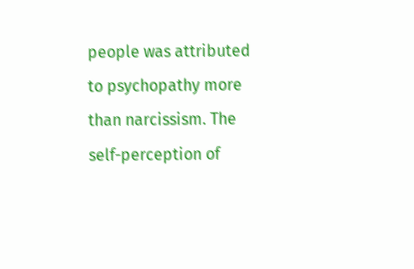people was attributed to psychopathy more than narcissism. The self-perception of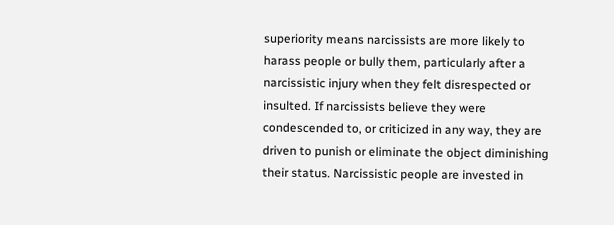superiority means narcissists are more likely to harass people or bully them, particularly after a narcissistic injury when they felt disrespected or insulted. If narcissists believe they were condescended to, or criticized in any way, they are driven to punish or eliminate the object diminishing their status. Narcissistic people are invested in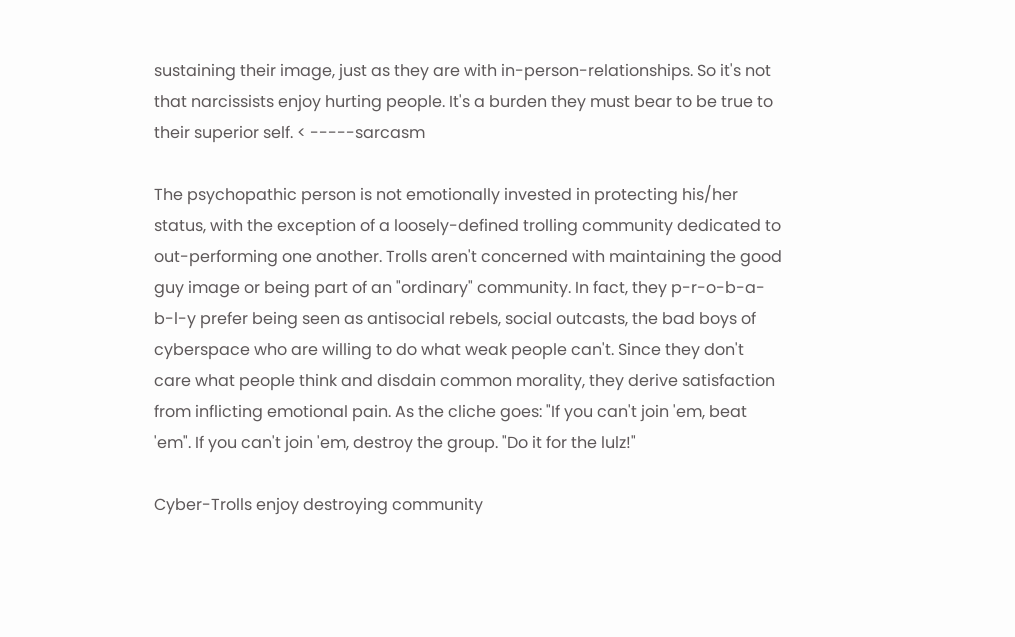sustaining their image, just as they are with in-person-relationships. So it's not that narcissists enjoy hurting people. It's a burden they must bear to be true to their superior self. < -----sarcasm

The psychopathic person is not emotionally invested in protecting his/her status, with the exception of a loosely-defined trolling community dedicated to out-performing one another. Trolls aren't concerned with maintaining the good guy image or being part of an "ordinary" community. In fact, they p-r-o-b-a-b-l-y prefer being seen as antisocial rebels, social outcasts, the bad boys of cyberspace who are willing to do what weak people can't. Since they don't care what people think and disdain common morality, they derive satisfaction from inflicting emotional pain. As the cliche goes: "If you can't join 'em, beat 'em". If you can't join 'em, destroy the group. "Do it for the lulz!"

Cyber-Trolls enjoy destroying community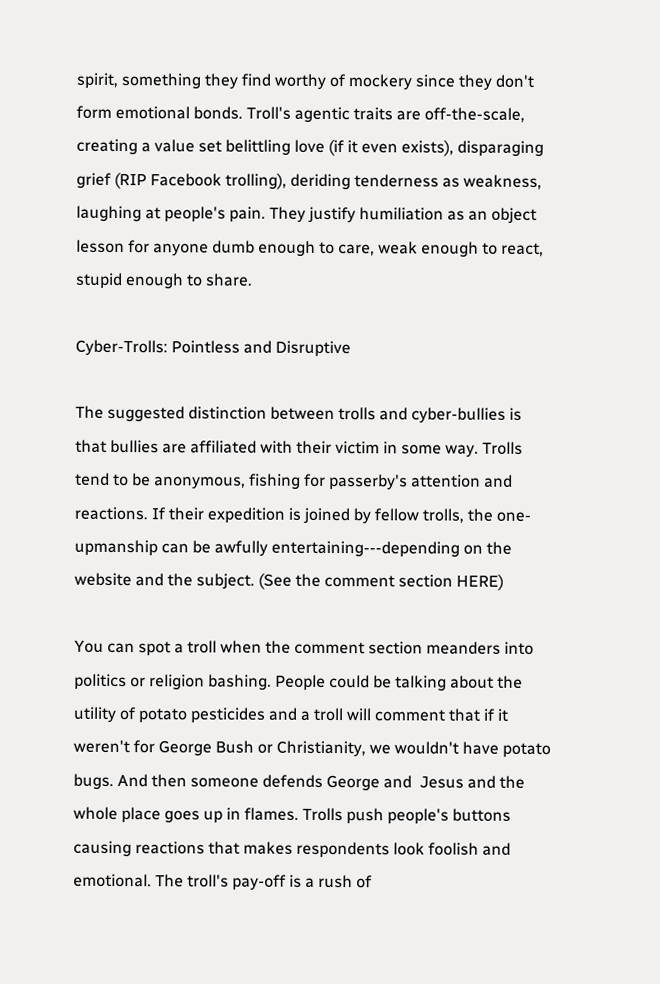spirit, something they find worthy of mockery since they don't form emotional bonds. Troll's agentic traits are off-the-scale, creating a value set belittling love (if it even exists), disparaging grief (RIP Facebook trolling), deriding tenderness as weakness, laughing at people's pain. They justify humiliation as an object lesson for anyone dumb enough to care, weak enough to react, stupid enough to share.

Cyber-Trolls: Pointless and Disruptive

The suggested distinction between trolls and cyber-bullies is that bullies are affiliated with their victim in some way. Trolls tend to be anonymous, fishing for passerby's attention and reactions. If their expedition is joined by fellow trolls, the one-upmanship can be awfully entertaining---depending on the website and the subject. (See the comment section HERE)

You can spot a troll when the comment section meanders into politics or religion bashing. People could be talking about the utility of potato pesticides and a troll will comment that if it weren't for George Bush or Christianity, we wouldn't have potato bugs. And then someone defends George and  Jesus and the whole place goes up in flames. Trolls push people's buttons causing reactions that makes respondents look foolish and emotional. The troll's pay-off is a rush of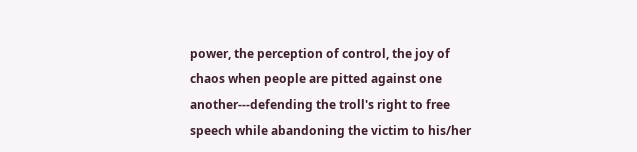power, the perception of control, the joy of chaos when people are pitted against one another---defending the troll's right to free speech while abandoning the victim to his/her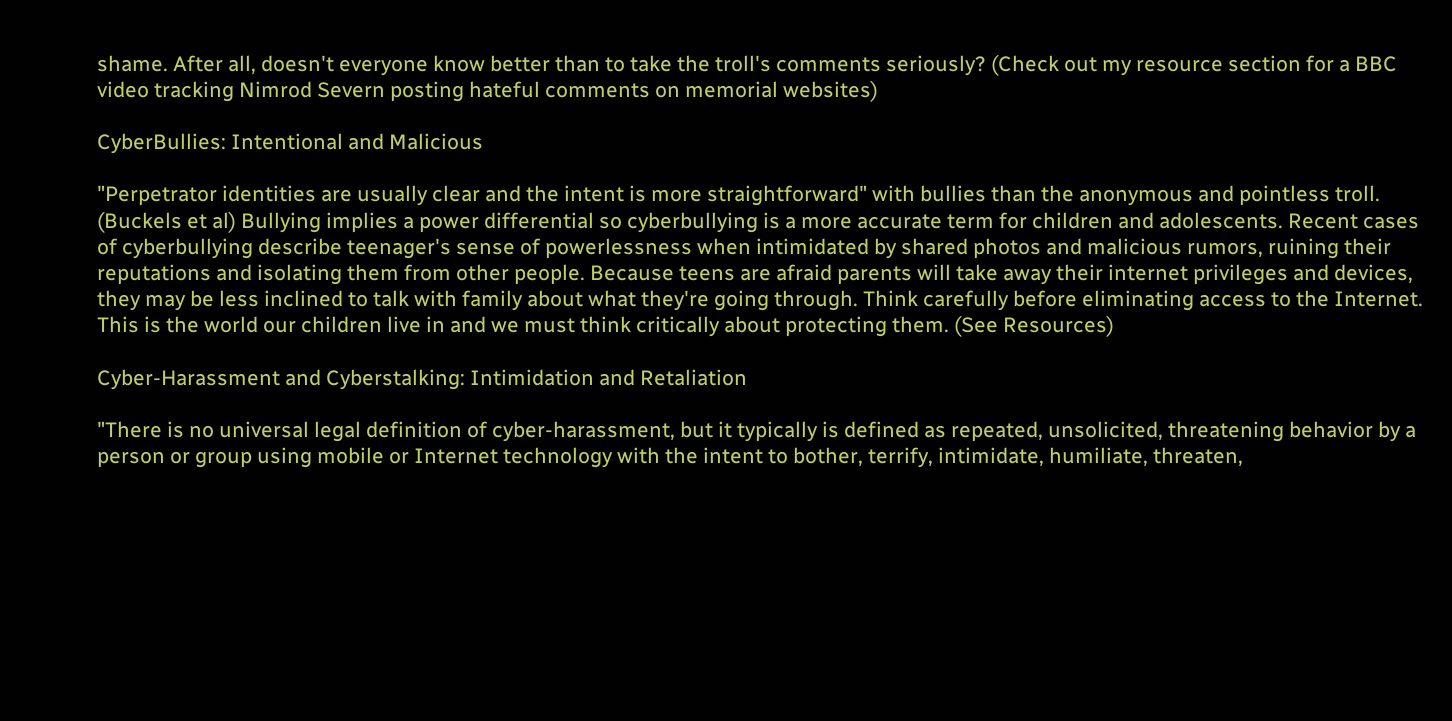shame. After all, doesn't everyone know better than to take the troll's comments seriously? (Check out my resource section for a BBC video tracking Nimrod Severn posting hateful comments on memorial websites)

CyberBullies: Intentional and Malicious

"Perpetrator identities are usually clear and the intent is more straightforward" with bullies than the anonymous and pointless troll. (Buckels et al) Bullying implies a power differential so cyberbullying is a more accurate term for children and adolescents. Recent cases of cyberbullying describe teenager's sense of powerlessness when intimidated by shared photos and malicious rumors, ruining their reputations and isolating them from other people. Because teens are afraid parents will take away their internet privileges and devices, they may be less inclined to talk with family about what they're going through. Think carefully before eliminating access to the Internet. This is the world our children live in and we must think critically about protecting them. (See Resources)

Cyber-Harassment and Cyberstalking: Intimidation and Retaliation

"There is no universal legal definition of cyber-harassment, but it typically is defined as repeated, unsolicited, threatening behavior by a person or group using mobile or Internet technology with the intent to bother, terrify, intimidate, humiliate, threaten,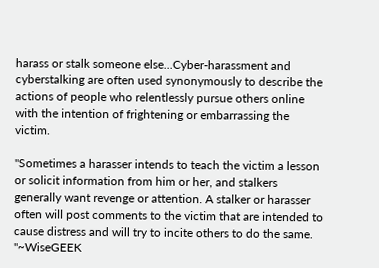harass or stalk someone else...Cyber-harassment and cyberstalking are often used synonymously to describe the actions of people who relentlessly pursue others online with the intention of frightening or embarrassing the victim.

"Sometimes a harasser intends to teach the victim a lesson or solicit information from him or her, and stalkers generally want revenge or attention. A stalker or harasser often will post comments to the victim that are intended to cause distress and will try to incite others to do the same. "~WiseGEEK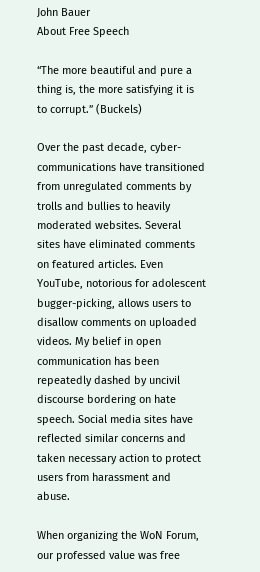John Bauer
About Free Speech

“The more beautiful and pure a thing is, the more satisfying it is to corrupt.” (Buckels)

Over the past decade, cyber-communications have transitioned from unregulated comments by trolls and bullies to heavily moderated websites. Several sites have eliminated comments on featured articles. Even YouTube, notorious for adolescent bugger-picking, allows users to disallow comments on uploaded videos. My belief in open communication has been repeatedly dashed by uncivil discourse bordering on hate speech. Social media sites have reflected similar concerns and taken necessary action to protect users from harassment and abuse.

When organizing the WoN Forum, our professed value was free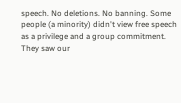speech. No deletions. No banning. Some people (a minority) didn't view free speech as a privilege and a group commitment. They saw our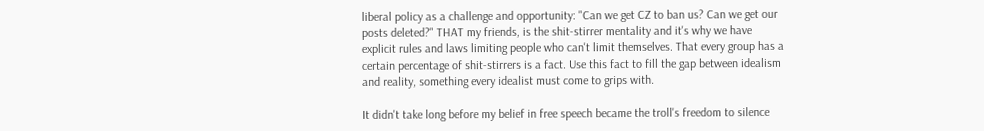liberal policy as a challenge and opportunity: "Can we get CZ to ban us? Can we get our posts deleted?" THAT my friends, is the shit-stirrer mentality and it's why we have explicit rules and laws limiting people who can't limit themselves. That every group has a certain percentage of shit-stirrers is a fact. Use this fact to fill the gap between idealism and reality, something every idealist must come to grips with.

It didn't take long before my belief in free speech became the troll's freedom to silence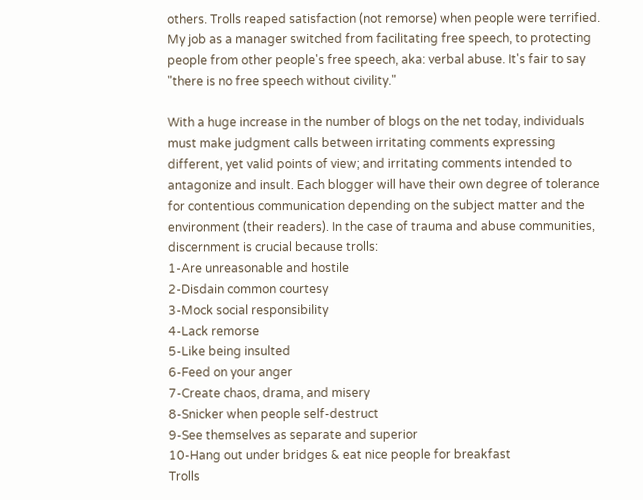others. Trolls reaped satisfaction (not remorse) when people were terrified. My job as a manager switched from facilitating free speech, to protecting people from other people's free speech, aka: verbal abuse. It's fair to say "there is no free speech without civility."

With a huge increase in the number of blogs on the net today, individuals must make judgment calls between irritating comments expressing different, yet valid points of view; and irritating comments intended to antagonize and insult. Each blogger will have their own degree of tolerance for contentious communication depending on the subject matter and the environment (their readers). In the case of trauma and abuse communities, discernment is crucial because trolls:
1-Are unreasonable and hostile
2-Disdain common courtesy
3-Mock social responsibility
4-Lack remorse
5-Like being insulted
6-Feed on your anger
7-Create chaos, drama, and misery
8-Snicker when people self-destruct
9-See themselves as separate and superior
10-Hang out under bridges & eat nice people for breakfast
Trolls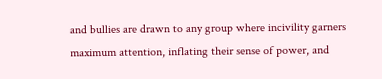and bullies are drawn to any group where incivility garners maximum attention, inflating their sense of power, and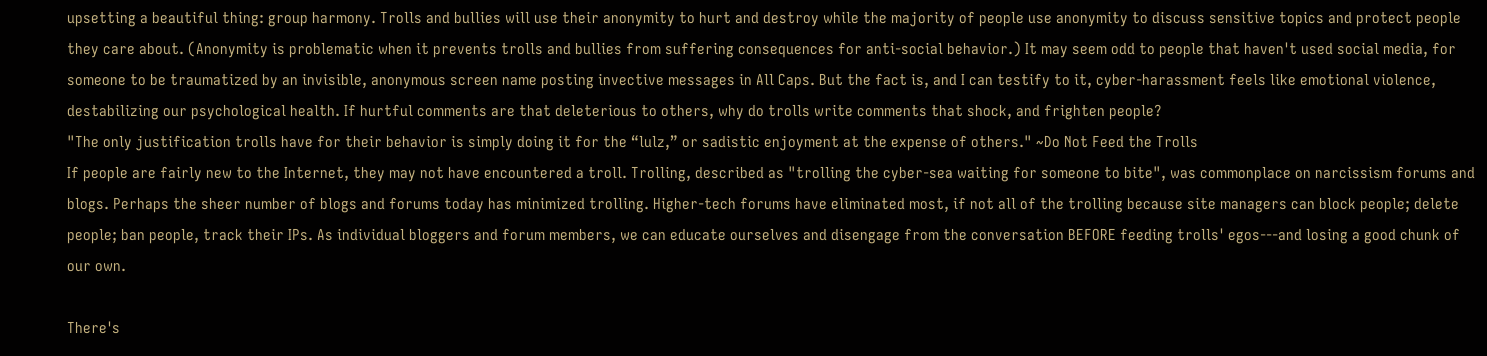upsetting a beautiful thing: group harmony. Trolls and bullies will use their anonymity to hurt and destroy while the majority of people use anonymity to discuss sensitive topics and protect people they care about. (Anonymity is problematic when it prevents trolls and bullies from suffering consequences for anti-social behavior.) It may seem odd to people that haven't used social media, for someone to be traumatized by an invisible, anonymous screen name posting invective messages in All Caps. But the fact is, and I can testify to it, cyber-harassment feels like emotional violence, destabilizing our psychological health. If hurtful comments are that deleterious to others, why do trolls write comments that shock, and frighten people?
"The only justification trolls have for their behavior is simply doing it for the “lulz,” or sadistic enjoyment at the expense of others." ~Do Not Feed the Trolls
If people are fairly new to the Internet, they may not have encountered a troll. Trolling, described as "trolling the cyber-sea waiting for someone to bite", was commonplace on narcissism forums and blogs. Perhaps the sheer number of blogs and forums today has minimized trolling. Higher-tech forums have eliminated most, if not all of the trolling because site managers can block people; delete people; ban people, track their IPs. As individual bloggers and forum members, we can educate ourselves and disengage from the conversation BEFORE feeding trolls' egos---and losing a good chunk of our own.

There's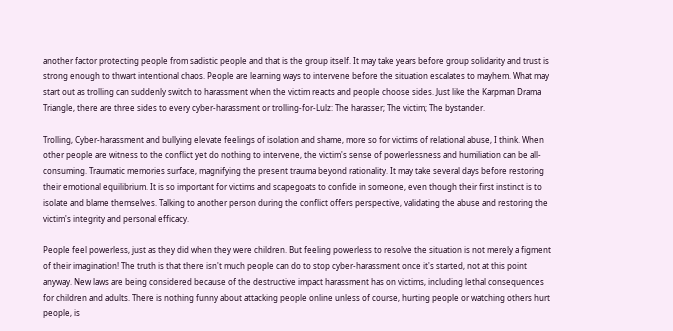another factor protecting people from sadistic people and that is the group itself. It may take years before group solidarity and trust is strong enough to thwart intentional chaos. People are learning ways to intervene before the situation escalates to mayhem. What may start out as trolling can suddenly switch to harassment when the victim reacts and people choose sides. Just like the Karpman Drama Triangle, there are three sides to every cyber-harassment or trolling-for-Lulz: The harasser; The victim; The bystander.

Trolling, Cyber-harassment and bullying elevate feelings of isolation and shame, more so for victims of relational abuse, I think. When other people are witness to the conflict yet do nothing to intervene, the victim's sense of powerlessness and humiliation can be all-consuming. Traumatic memories surface, magnifying the present trauma beyond rationality. It may take several days before restoring their emotional equilibrium. It is so important for victims and scapegoats to confide in someone, even though their first instinct is to isolate and blame themselves. Talking to another person during the conflict offers perspective, validating the abuse and restoring the victim's integrity and personal efficacy.

People feel powerless, just as they did when they were children. But feeling powerless to resolve the situation is not merely a figment of their imagination! The truth is that there isn't much people can do to stop cyber-harassment once it's started, not at this point anyway. New laws are being considered because of the destructive impact harassment has on victims, including lethal consequences for children and adults. There is nothing funny about attacking people online unless of course, hurting people or watching others hurt people, is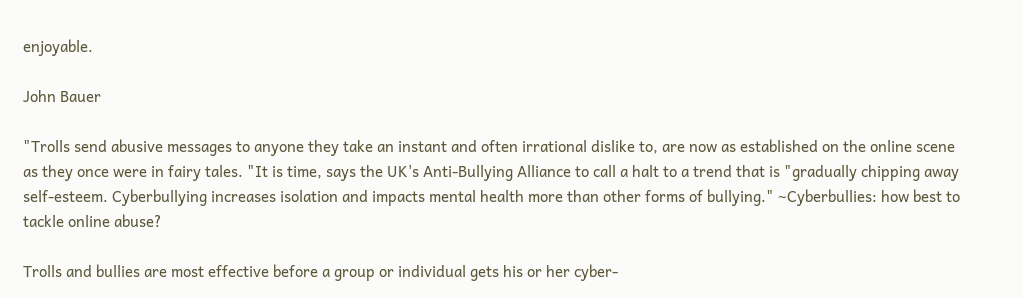enjoyable.

John Bauer

"Trolls send abusive messages to anyone they take an instant and often irrational dislike to, are now as established on the online scene as they once were in fairy tales. "It is time, says the UK's Anti-Bullying Alliance to call a halt to a trend that is "gradually chipping away self-esteem. Cyberbullying increases isolation and impacts mental health more than other forms of bullying." ~Cyberbullies: how best to tackle online abuse?

Trolls and bullies are most effective before a group or individual gets his or her cyber-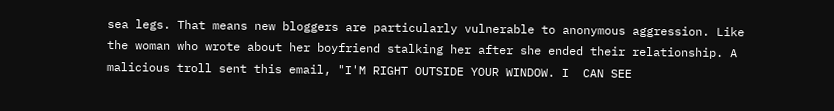sea legs. That means new bloggers are particularly vulnerable to anonymous aggression. Like the woman who wrote about her boyfriend stalking her after she ended their relationship. A malicious troll sent this email, "I'M RIGHT OUTSIDE YOUR WINDOW. I  CAN SEE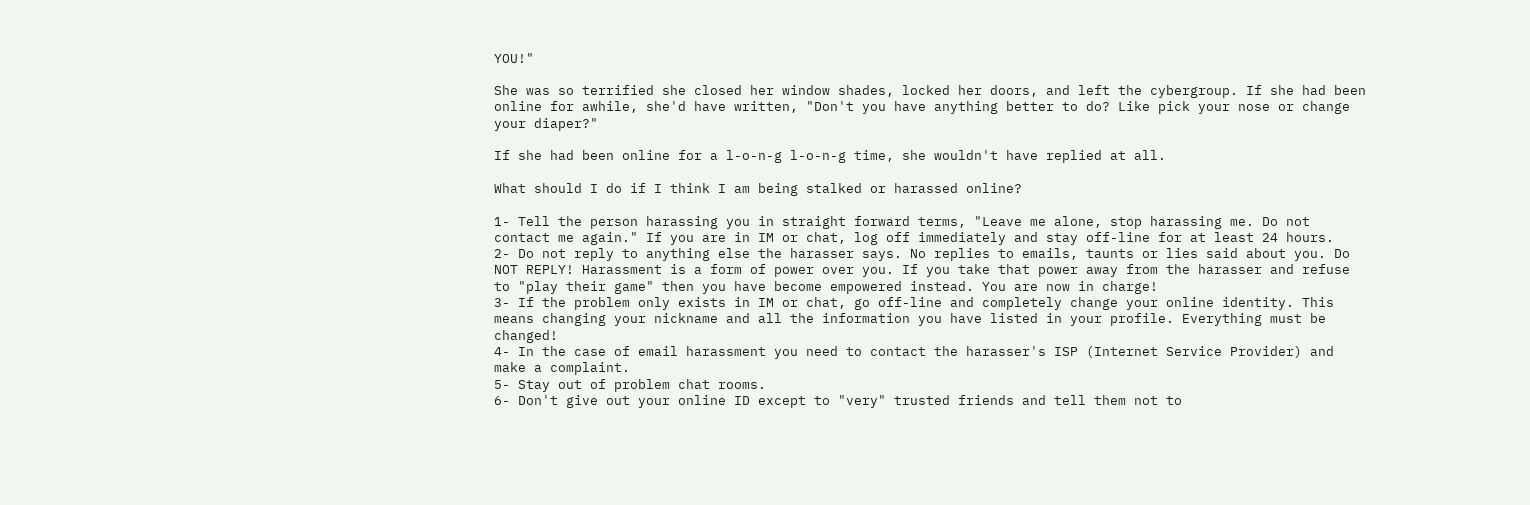YOU!"

She was so terrified she closed her window shades, locked her doors, and left the cybergroup. If she had been online for awhile, she'd have written, "Don't you have anything better to do? Like pick your nose or change your diaper?"

If she had been online for a l-o-n-g l-o-n-g time, she wouldn't have replied at all.

What should I do if I think I am being stalked or harassed online?

1- Tell the person harassing you in straight forward terms, "Leave me alone, stop harassing me. Do not contact me again." If you are in IM or chat, log off immediately and stay off-line for at least 24 hours.
2- Do not reply to anything else the harasser says. No replies to emails, taunts or lies said about you. Do NOT REPLY! Harassment is a form of power over you. If you take that power away from the harasser and refuse to "play their game" then you have become empowered instead. You are now in charge!
3- If the problem only exists in IM or chat, go off-line and completely change your online identity. This means changing your nickname and all the information you have listed in your profile. Everything must be changed!
4- In the case of email harassment you need to contact the harasser's ISP (Internet Service Provider) and make a complaint.
5- Stay out of problem chat rooms.
6- Don't give out your online ID except to "very" trusted friends and tell them not to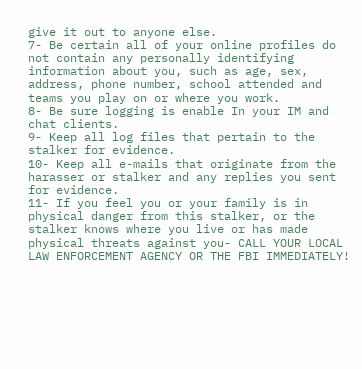give it out to anyone else.
7- Be certain all of your online profiles do not contain any personally identifying information about you, such as age, sex, address, phone number, school attended and teams you play on or where you work.
8- Be sure logging is enable In your IM and chat clients.
9- Keep all log files that pertain to the stalker for evidence.
10- Keep all e-mails that originate from the harasser or stalker and any replies you sent for evidence.
11- If you feel you or your family is in physical danger from this stalker, or the stalker knows where you live or has made physical threats against you- CALL YOUR LOCAL LAW ENFORCEMENT AGENCY OR THE FBI IMMEDIATELY!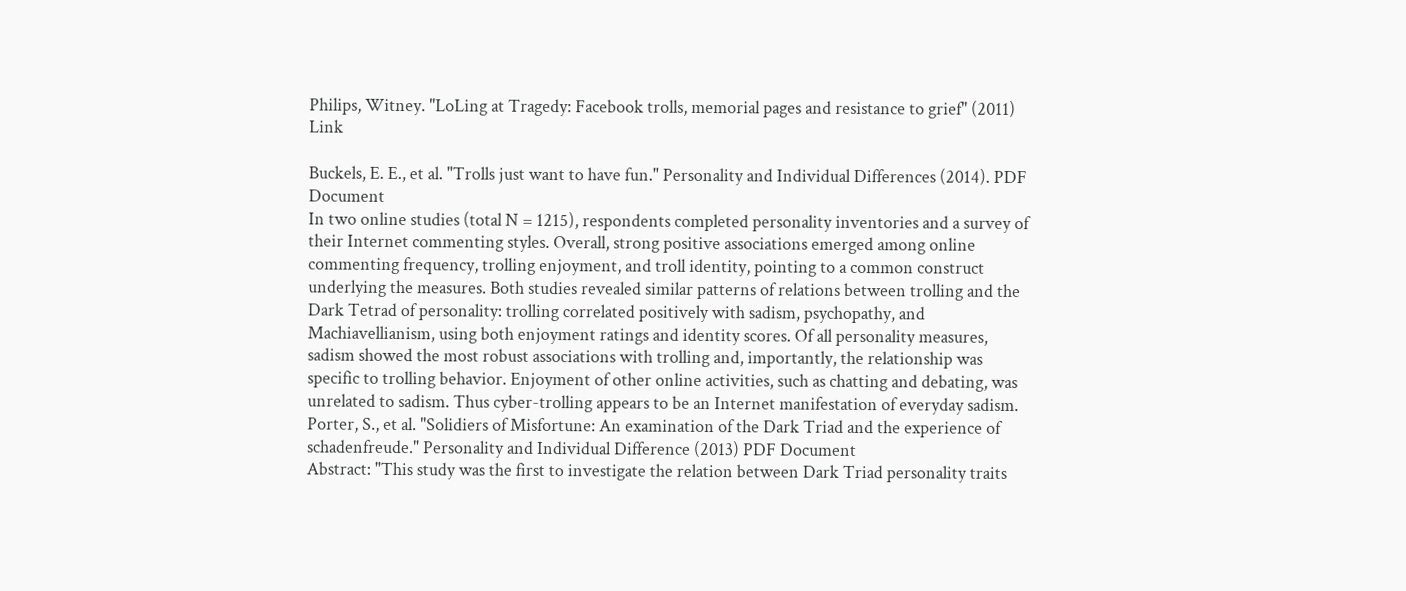Philips, Witney. "LoLing at Tragedy: Facebook trolls, memorial pages and resistance to grief" (2011) Link

Buckels, E. E., et al. "Trolls just want to have fun." Personality and Individual Differences (2014). PDF Document
In two online studies (total N = 1215), respondents completed personality inventories and a survey of their Internet commenting styles. Overall, strong positive associations emerged among online commenting frequency, trolling enjoyment, and troll identity, pointing to a common construct underlying the measures. Both studies revealed similar patterns of relations between trolling and the Dark Tetrad of personality: trolling correlated positively with sadism, psychopathy, and Machiavellianism, using both enjoyment ratings and identity scores. Of all personality measures, sadism showed the most robust associations with trolling and, importantly, the relationship was specific to trolling behavior. Enjoyment of other online activities, such as chatting and debating, was unrelated to sadism. Thus cyber-trolling appears to be an Internet manifestation of everyday sadism.
Porter, S., et al. "Solidiers of Misfortune: An examination of the Dark Triad and the experience of schadenfreude." Personality and Individual Difference (2013) PDF Document
Abstract: "This study was the first to investigate the relation between Dark Triad personality traits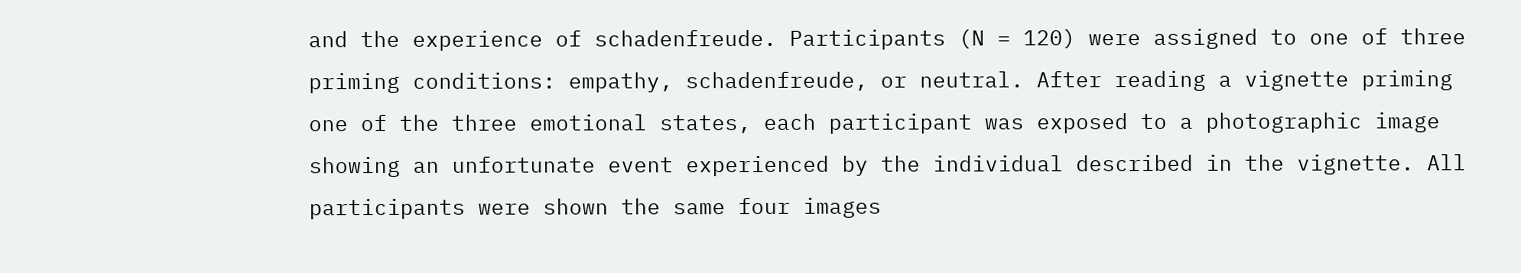and the experience of schadenfreude. Participants (N = 120) were assigned to one of three priming conditions: empathy, schadenfreude, or neutral. After reading a vignette priming one of the three emotional states, each participant was exposed to a photographic image showing an unfortunate event experienced by the individual described in the vignette. All participants were shown the same four images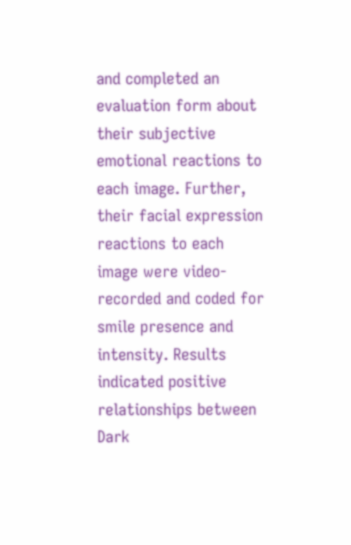and completed an evaluation form about their subjective emotional reactions to each image. Further, their facial expression reactions to each image were video-recorded and coded for smile presence and intensity. Results indicated positive relationships between Dark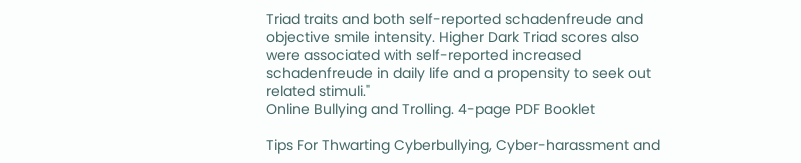Triad traits and both self-reported schadenfreude and objective smile intensity. Higher Dark Triad scores also were associated with self-reported increased schadenfreude in daily life and a propensity to seek out related stimuli."
Online Bullying and Trolling. 4-page PDF Booklet

Tips For Thwarting Cyberbullying, Cyber-harassment and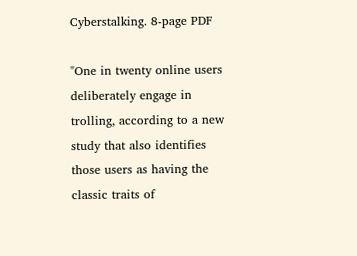Cyberstalking. 8-page PDF

"One in twenty online users deliberately engage in trolling, according to a new study that also identifies those users as having the classic traits of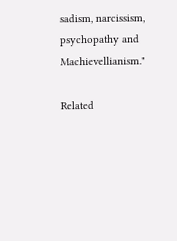sadism, narcissism, psychopathy and Machievellianism."

Related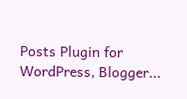Posts Plugin for WordPress, Blogger...